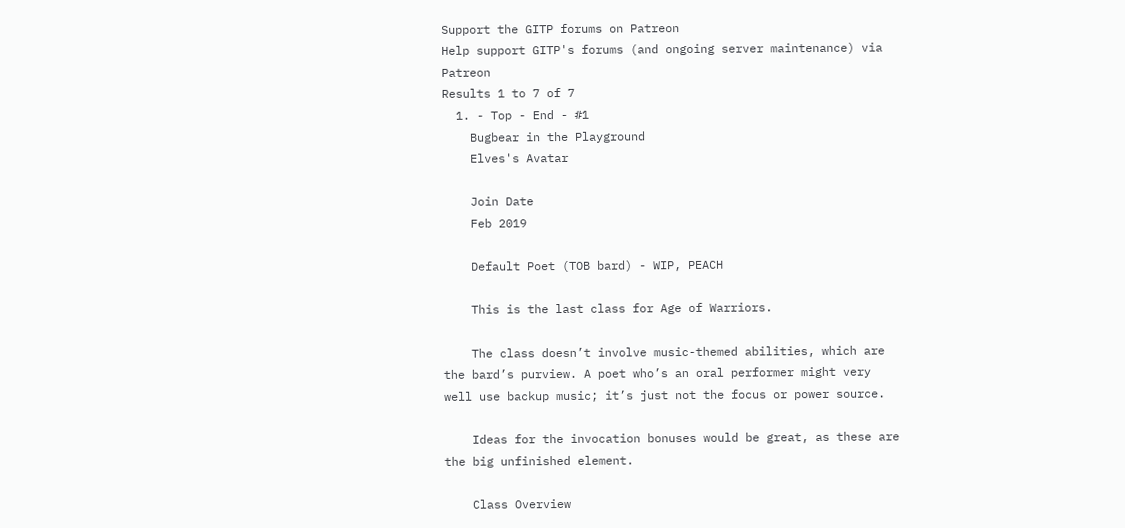Support the GITP forums on Patreon
Help support GITP's forums (and ongoing server maintenance) via Patreon
Results 1 to 7 of 7
  1. - Top - End - #1
    Bugbear in the Playground
    Elves's Avatar

    Join Date
    Feb 2019

    Default Poet (TOB bard) - WIP, PEACH

    This is the last class for Age of Warriors.

    The class doesn’t involve music-themed abilities, which are the bard’s purview. A poet who’s an oral performer might very well use backup music; it’s just not the focus or power source.

    Ideas for the invocation bonuses would be great, as these are the big unfinished element.

    Class Overview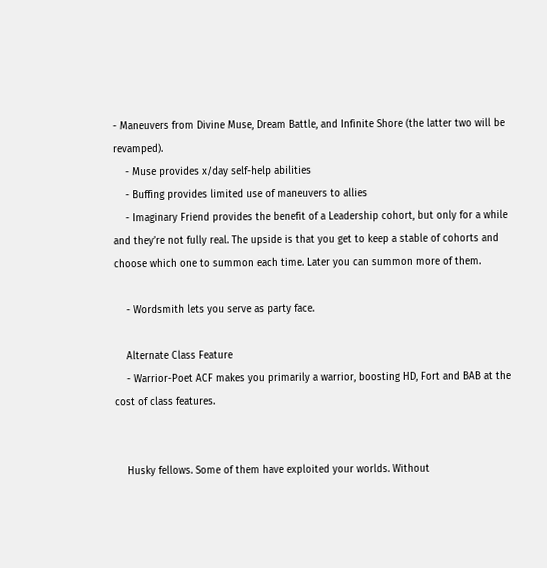- Maneuvers from Divine Muse, Dream Battle, and Infinite Shore (the latter two will be revamped).
    - Muse provides x/day self-help abilities
    - Buffing provides limited use of maneuvers to allies
    - Imaginary Friend provides the benefit of a Leadership cohort, but only for a while and they’re not fully real. The upside is that you get to keep a stable of cohorts and choose which one to summon each time. Later you can summon more of them.

    - Wordsmith lets you serve as party face.

    Alternate Class Feature
    - Warrior-Poet ACF makes you primarily a warrior, boosting HD, Fort and BAB at the cost of class features.


    Husky fellows. Some of them have exploited your worlds. Without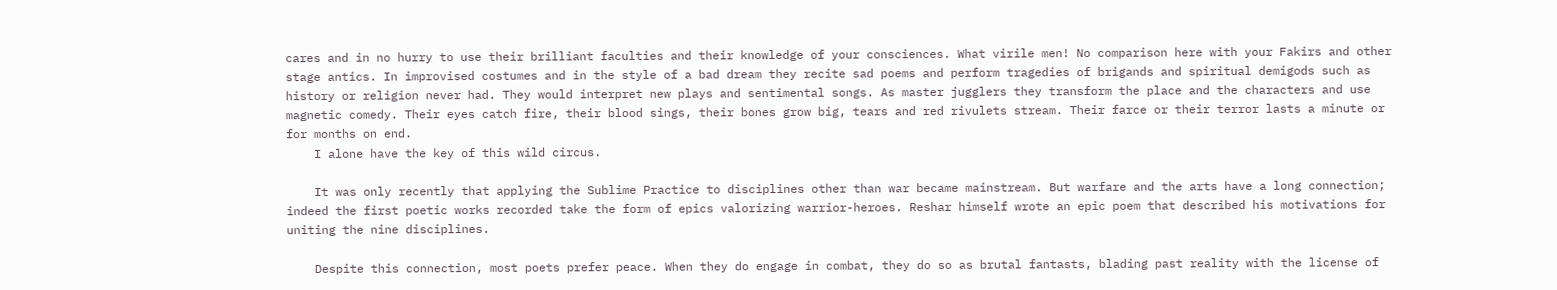cares and in no hurry to use their brilliant faculties and their knowledge of your consciences. What virile men! No comparison here with your Fakirs and other stage antics. In improvised costumes and in the style of a bad dream they recite sad poems and perform tragedies of brigands and spiritual demigods such as history or religion never had. They would interpret new plays and sentimental songs. As master jugglers they transform the place and the characters and use magnetic comedy. Their eyes catch fire, their blood sings, their bones grow big, tears and red rivulets stream. Their farce or their terror lasts a minute or for months on end.
    I alone have the key of this wild circus.

    It was only recently that applying the Sublime Practice to disciplines other than war became mainstream. But warfare and the arts have a long connection; indeed the first poetic works recorded take the form of epics valorizing warrior-heroes. Reshar himself wrote an epic poem that described his motivations for uniting the nine disciplines.

    Despite this connection, most poets prefer peace. When they do engage in combat, they do so as brutal fantasts, blading past reality with the license of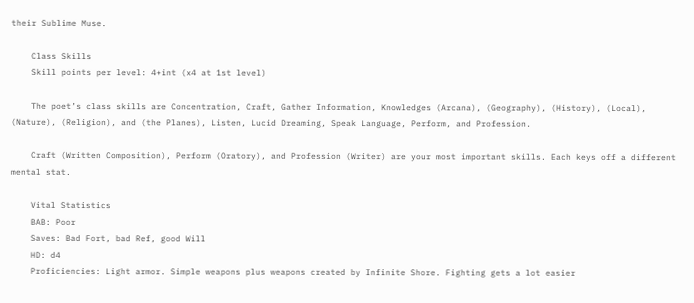their Sublime Muse.

    Class Skills
    Skill points per level: 4+int (x4 at 1st level)

    The poet’s class skills are Concentration, Craft, Gather Information, Knowledges (Arcana), (Geography), (History), (Local), (Nature), (Religion), and (the Planes), Listen, Lucid Dreaming, Speak Language, Perform, and Profession.

    Craft (Written Composition), Perform (Oratory), and Profession (Writer) are your most important skills. Each keys off a different mental stat.

    Vital Statistics
    BAB: Poor
    Saves: Bad Fort, bad Ref, good Will
    HD: d4
    Proficiencies: Light armor. Simple weapons plus weapons created by Infinite Shore. Fighting gets a lot easier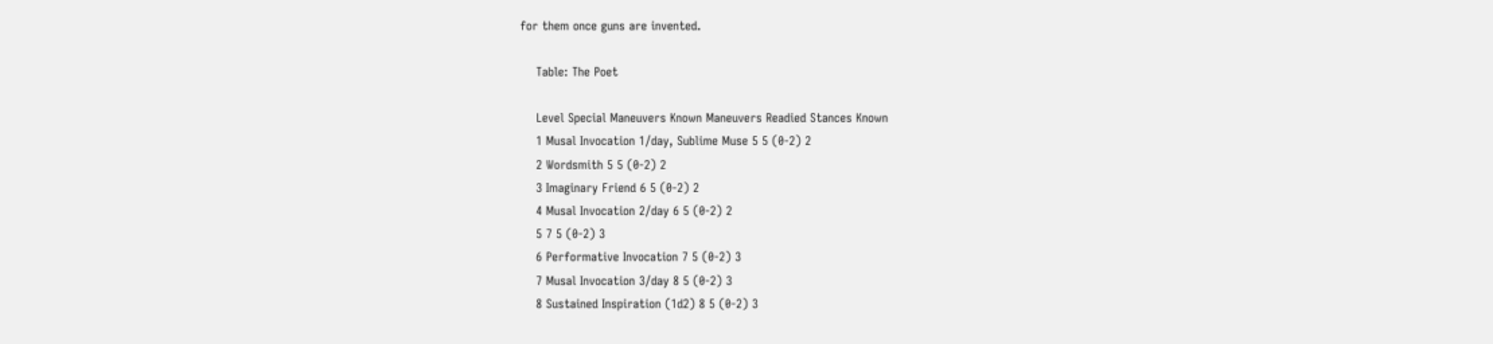for them once guns are invented.

    Table: The Poet

    Level Special Maneuvers Known Maneuvers Readied Stances Known
    1 Musal Invocation 1/day, Sublime Muse 5 5 (0-2) 2
    2 Wordsmith 5 5 (0-2) 2
    3 Imaginary Friend 6 5 (0-2) 2
    4 Musal Invocation 2/day 6 5 (0-2) 2
    5 7 5 (0-2) 3
    6 Performative Invocation 7 5 (0-2) 3
    7 Musal Invocation 3/day 8 5 (0-2) 3
    8 Sustained Inspiration (1d2) 8 5 (0-2) 3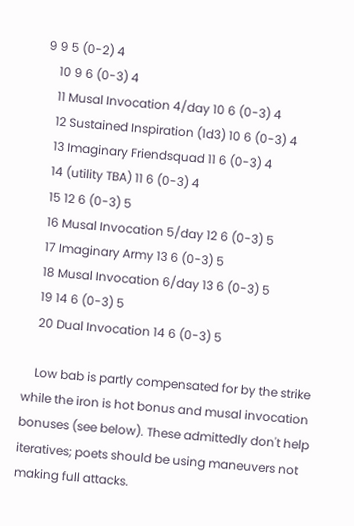9 9 5 (0-2) 4
    10 9 6 (0-3) 4
    11 Musal Invocation 4/day 10 6 (0-3) 4
    12 Sustained Inspiration (1d3) 10 6 (0-3) 4
    13 Imaginary Friendsquad 11 6 (0-3) 4
    14 (utility TBA) 11 6 (0-3) 4
    15 12 6 (0-3) 5
    16 Musal Invocation 5/day 12 6 (0-3) 5
    17 Imaginary Army 13 6 (0-3) 5
    18 Musal Invocation 6/day 13 6 (0-3) 5
    19 14 6 (0-3) 5
    20 Dual Invocation 14 6 (0-3) 5

    Low bab is partly compensated for by the strike while the iron is hot bonus and musal invocation bonuses (see below). These admittedly don't help iteratives; poets should be using maneuvers not making full attacks.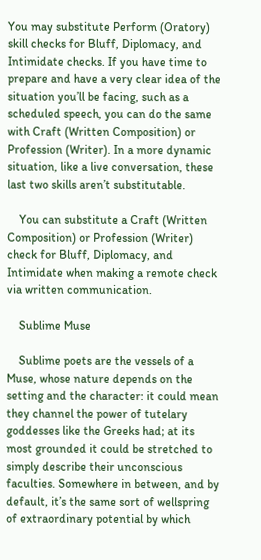You may substitute Perform (Oratory) skill checks for Bluff, Diplomacy, and Intimidate checks. If you have time to prepare and have a very clear idea of the situation you’ll be facing, such as a scheduled speech, you can do the same with Craft (Written Composition) or Profession (Writer). In a more dynamic situation, like a live conversation, these last two skills aren’t substitutable.

    You can substitute a Craft (Written Composition) or Profession (Writer) check for Bluff, Diplomacy, and Intimidate when making a remote check via written communication.

    Sublime Muse

    Sublime poets are the vessels of a Muse, whose nature depends on the setting and the character: it could mean they channel the power of tutelary goddesses like the Greeks had; at its most grounded it could be stretched to simply describe their unconscious faculties. Somewhere in between, and by default, it’s the same sort of wellspring of extraordinary potential by which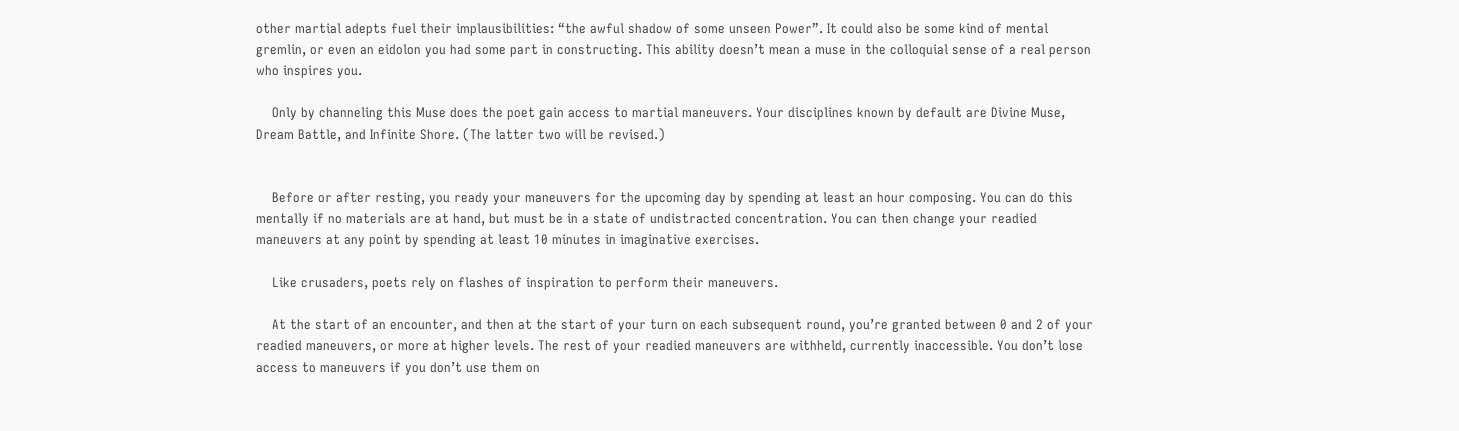other martial adepts fuel their implausibilities: “the awful shadow of some unseen Power”. It could also be some kind of mental gremlin, or even an eidolon you had some part in constructing. This ability doesn’t mean a muse in the colloquial sense of a real person who inspires you.

    Only by channeling this Muse does the poet gain access to martial maneuvers. Your disciplines known by default are Divine Muse, Dream Battle, and Infinite Shore. (The latter two will be revised.)


    Before or after resting, you ready your maneuvers for the upcoming day by spending at least an hour composing. You can do this mentally if no materials are at hand, but must be in a state of undistracted concentration. You can then change your readied maneuvers at any point by spending at least 10 minutes in imaginative exercises.

    Like crusaders, poets rely on flashes of inspiration to perform their maneuvers.

    At the start of an encounter, and then at the start of your turn on each subsequent round, you’re granted between 0 and 2 of your readied maneuvers, or more at higher levels. The rest of your readied maneuvers are withheld, currently inaccessible. You don’t lose access to maneuvers if you don’t use them on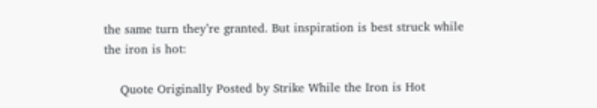the same turn they’re granted. But inspiration is best struck while the iron is hot:

    Quote Originally Posted by Strike While the Iron is Hot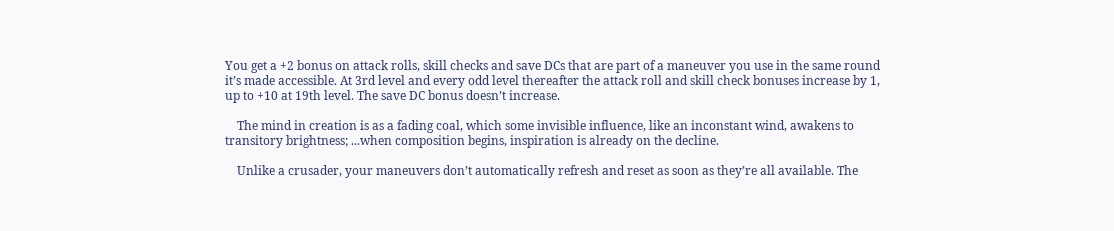You get a +2 bonus on attack rolls, skill checks and save DCs that are part of a maneuver you use in the same round it’s made accessible. At 3rd level and every odd level thereafter the attack roll and skill check bonuses increase by 1, up to +10 at 19th level. The save DC bonus doesn’t increase.

    The mind in creation is as a fading coal, which some invisible influence, like an inconstant wind, awakens to transitory brightness; ...when composition begins, inspiration is already on the decline.

    Unlike a crusader, your maneuvers don’t automatically refresh and reset as soon as they’re all available. The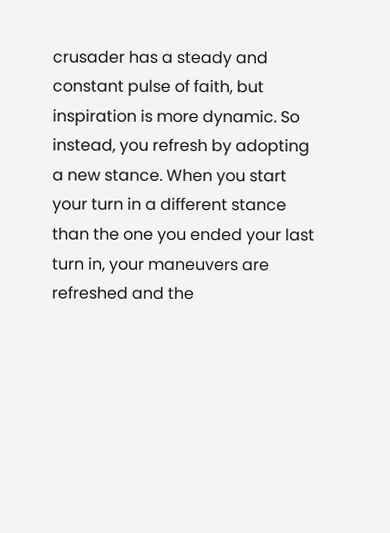crusader has a steady and constant pulse of faith, but inspiration is more dynamic. So instead, you refresh by adopting a new stance. When you start your turn in a different stance than the one you ended your last turn in, your maneuvers are refreshed and the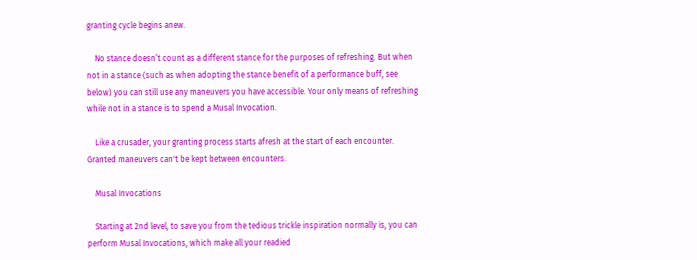granting cycle begins anew.

    No stance doesn’t count as a different stance for the purposes of refreshing. But when not in a stance (such as when adopting the stance benefit of a performance buff, see below) you can still use any maneuvers you have accessible. Your only means of refreshing while not in a stance is to spend a Musal Invocation.

    Like a crusader, your granting process starts afresh at the start of each encounter. Granted maneuvers can't be kept between encounters.

    Musal Invocations

    Starting at 2nd level, to save you from the tedious trickle inspiration normally is, you can perform Musal Invocations, which make all your readied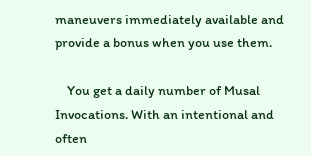maneuvers immediately available and provide a bonus when you use them.

    You get a daily number of Musal Invocations. With an intentional and often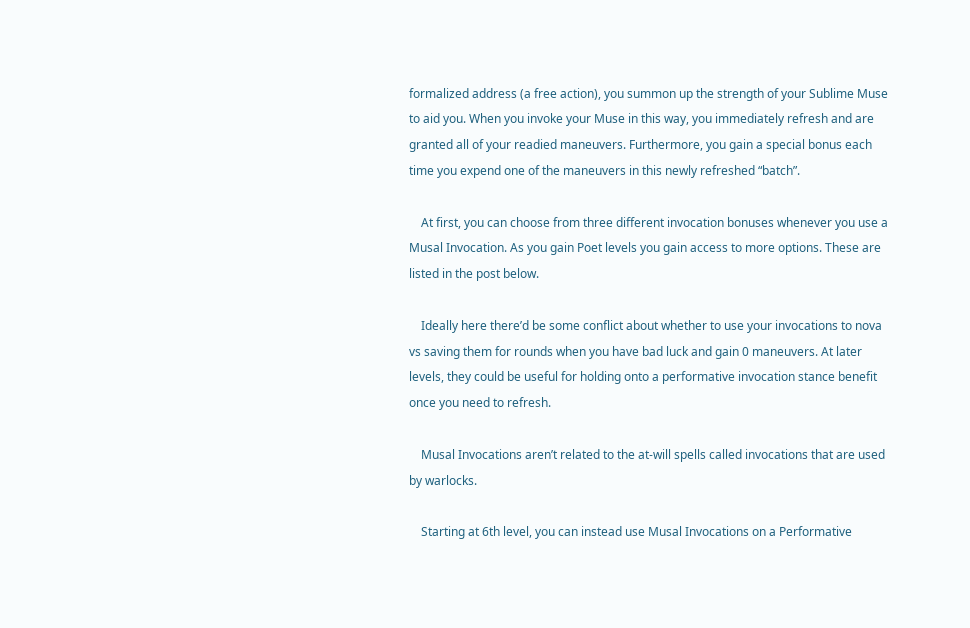formalized address (a free action), you summon up the strength of your Sublime Muse to aid you. When you invoke your Muse in this way, you immediately refresh and are granted all of your readied maneuvers. Furthermore, you gain a special bonus each time you expend one of the maneuvers in this newly refreshed “batch”.

    At first, you can choose from three different invocation bonuses whenever you use a Musal Invocation. As you gain Poet levels you gain access to more options. These are listed in the post below.

    Ideally here there’d be some conflict about whether to use your invocations to nova vs saving them for rounds when you have bad luck and gain 0 maneuvers. At later levels, they could be useful for holding onto a performative invocation stance benefit once you need to refresh.

    Musal Invocations aren’t related to the at-will spells called invocations that are used by warlocks.

    Starting at 6th level, you can instead use Musal Invocations on a Performative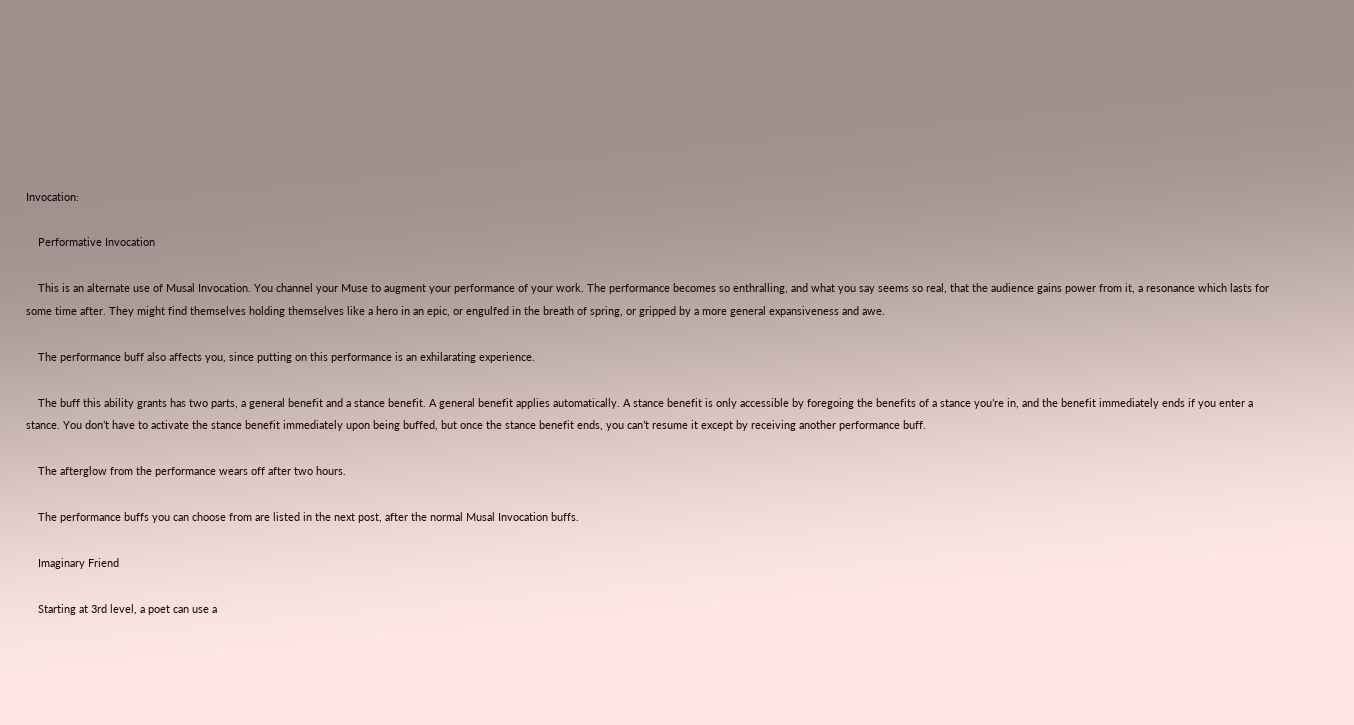Invocation:

    Performative Invocation

    This is an alternate use of Musal Invocation. You channel your Muse to augment your performance of your work. The performance becomes so enthralling, and what you say seems so real, that the audience gains power from it, a resonance which lasts for some time after. They might find themselves holding themselves like a hero in an epic, or engulfed in the breath of spring, or gripped by a more general expansiveness and awe.

    The performance buff also affects you, since putting on this performance is an exhilarating experience.

    The buff this ability grants has two parts, a general benefit and a stance benefit. A general benefit applies automatically. A stance benefit is only accessible by foregoing the benefits of a stance you’re in, and the benefit immediately ends if you enter a stance. You don’t have to activate the stance benefit immediately upon being buffed, but once the stance benefit ends, you can’t resume it except by receiving another performance buff.

    The afterglow from the performance wears off after two hours.

    The performance buffs you can choose from are listed in the next post, after the normal Musal Invocation buffs.

    Imaginary Friend

    Starting at 3rd level, a poet can use a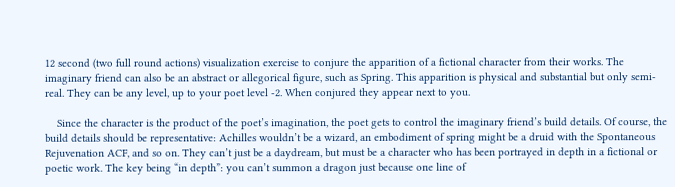12 second (two full round actions) visualization exercise to conjure the apparition of a fictional character from their works. The imaginary friend can also be an abstract or allegorical figure, such as Spring. This apparition is physical and substantial but only semi-real. They can be any level, up to your poet level -2. When conjured they appear next to you.

    Since the character is the product of the poet’s imagination, the poet gets to control the imaginary friend’s build details. Of course, the build details should be representative: Achilles wouldn’t be a wizard, an embodiment of spring might be a druid with the Spontaneous Rejuvenation ACF, and so on. They can’t just be a daydream, but must be a character who has been portrayed in depth in a fictional or poetic work. The key being “in depth”: you can’t summon a dragon just because one line of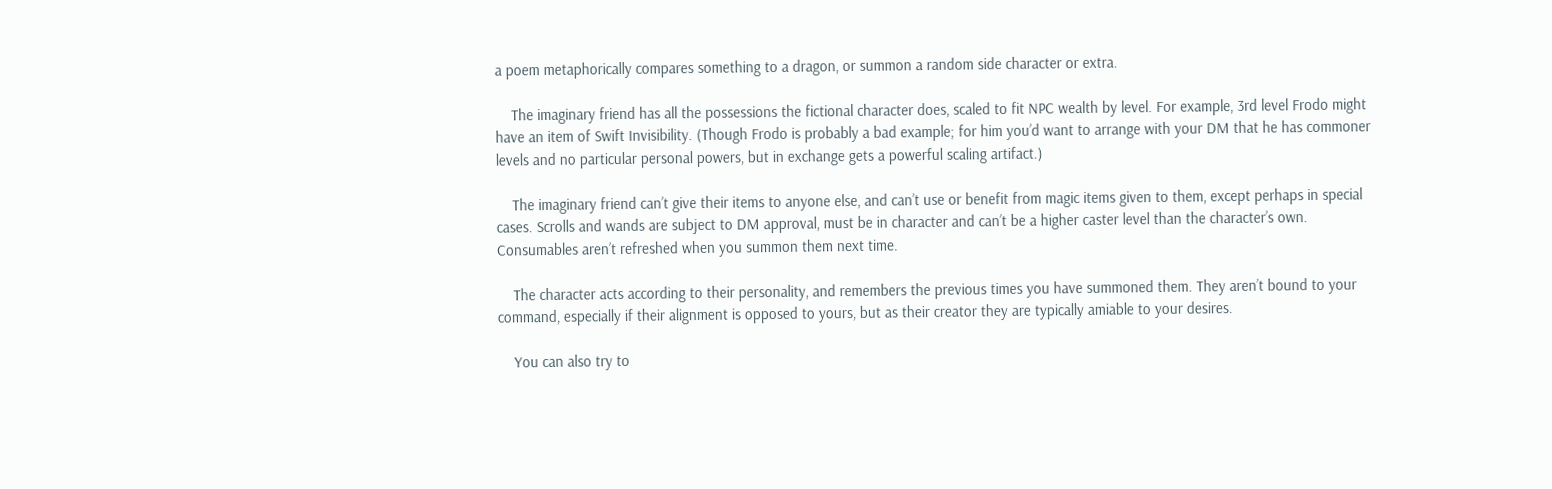a poem metaphorically compares something to a dragon, or summon a random side character or extra.

    The imaginary friend has all the possessions the fictional character does, scaled to fit NPC wealth by level. For example, 3rd level Frodo might have an item of Swift Invisibility. (Though Frodo is probably a bad example; for him you’d want to arrange with your DM that he has commoner levels and no particular personal powers, but in exchange gets a powerful scaling artifact.)

    The imaginary friend can’t give their items to anyone else, and can’t use or benefit from magic items given to them, except perhaps in special cases. Scrolls and wands are subject to DM approval, must be in character and can’t be a higher caster level than the character’s own. Consumables aren’t refreshed when you summon them next time.

    The character acts according to their personality, and remembers the previous times you have summoned them. They aren’t bound to your command, especially if their alignment is opposed to yours, but as their creator they are typically amiable to your desires.

    You can also try to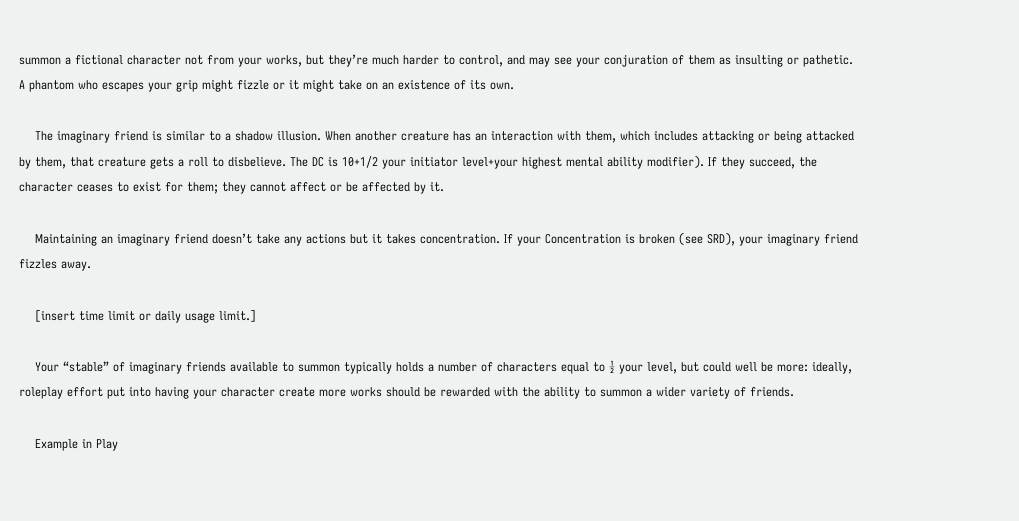summon a fictional character not from your works, but they’re much harder to control, and may see your conjuration of them as insulting or pathetic. A phantom who escapes your grip might fizzle or it might take on an existence of its own.

    The imaginary friend is similar to a shadow illusion. When another creature has an interaction with them, which includes attacking or being attacked by them, that creature gets a roll to disbelieve. The DC is 10+1/2 your initiator level+your highest mental ability modifier). If they succeed, the character ceases to exist for them; they cannot affect or be affected by it.

    Maintaining an imaginary friend doesn’t take any actions but it takes concentration. If your Concentration is broken (see SRD), your imaginary friend fizzles away.

    [insert time limit or daily usage limit.]

    Your “stable” of imaginary friends available to summon typically holds a number of characters equal to ½ your level, but could well be more: ideally, roleplay effort put into having your character create more works should be rewarded with the ability to summon a wider variety of friends.

    Example in Play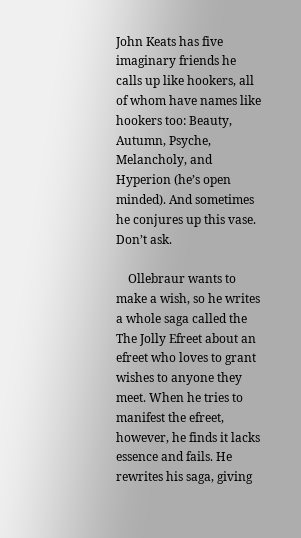John Keats has five imaginary friends he calls up like hookers, all of whom have names like hookers too: Beauty, Autumn, Psyche, Melancholy, and Hyperion (he’s open minded). And sometimes he conjures up this vase. Don’t ask.

    Ollebraur wants to make a wish, so he writes a whole saga called the The Jolly Efreet about an efreet who loves to grant wishes to anyone they meet. When he tries to manifest the efreet, however, he finds it lacks essence and fails. He rewrites his saga, giving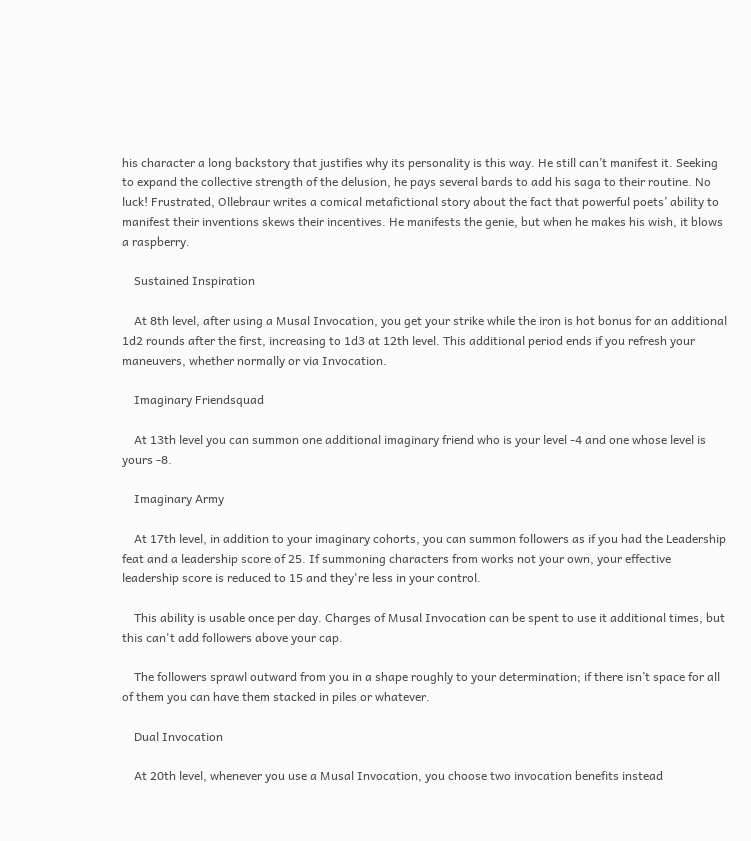his character a long backstory that justifies why its personality is this way. He still can’t manifest it. Seeking to expand the collective strength of the delusion, he pays several bards to add his saga to their routine. No luck! Frustrated, Ollebraur writes a comical metafictional story about the fact that powerful poets’ ability to manifest their inventions skews their incentives. He manifests the genie, but when he makes his wish, it blows a raspberry.

    Sustained Inspiration

    At 8th level, after using a Musal Invocation, you get your strike while the iron is hot bonus for an additional 1d2 rounds after the first, increasing to 1d3 at 12th level. This additional period ends if you refresh your maneuvers, whether normally or via Invocation.

    Imaginary Friendsquad

    At 13th level you can summon one additional imaginary friend who is your level -4 and one whose level is yours -8.

    Imaginary Army

    At 17th level, in addition to your imaginary cohorts, you can summon followers as if you had the Leadership feat and a leadership score of 25. If summoning characters from works not your own, your effective leadership score is reduced to 15 and they're less in your control.

    This ability is usable once per day. Charges of Musal Invocation can be spent to use it additional times, but this can't add followers above your cap.

    The followers sprawl outward from you in a shape roughly to your determination; if there isn’t space for all of them you can have them stacked in piles or whatever.

    Dual Invocation

    At 20th level, whenever you use a Musal Invocation, you choose two invocation benefits instead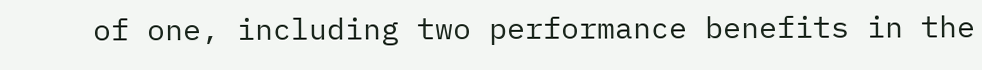of one, including two performance benefits in the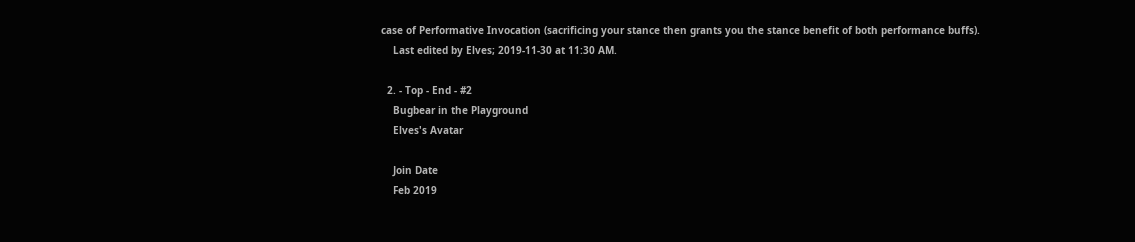case of Performative Invocation (sacrificing your stance then grants you the stance benefit of both performance buffs).
    Last edited by Elves; 2019-11-30 at 11:30 AM.

  2. - Top - End - #2
    Bugbear in the Playground
    Elves's Avatar

    Join Date
    Feb 2019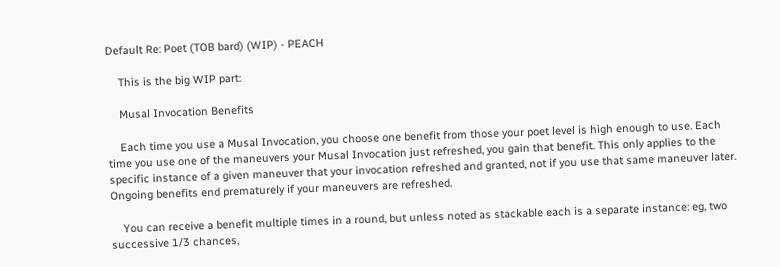Default Re: Poet (TOB bard) (WIP) - PEACH

    This is the big WIP part:

    Musal Invocation Benefits

    Each time you use a Musal Invocation, you choose one benefit from those your poet level is high enough to use. Each time you use one of the maneuvers your Musal Invocation just refreshed, you gain that benefit. This only applies to the specific instance of a given maneuver that your invocation refreshed and granted, not if you use that same maneuver later. Ongoing benefits end prematurely if your maneuvers are refreshed.

    You can receive a benefit multiple times in a round, but unless noted as stackable each is a separate instance: eg, two successive 1/3 chances,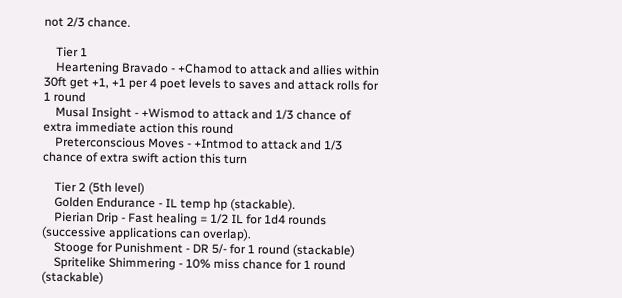not 2/3 chance.

    Tier 1
    Heartening Bravado - +Chamod to attack and allies within 30ft get +1, +1 per 4 poet levels to saves and attack rolls for 1 round
    Musal Insight - +Wismod to attack and 1/3 chance of extra immediate action this round
    Preterconscious Moves - +Intmod to attack and 1/3 chance of extra swift action this turn

    Tier 2 (5th level)
    Golden Endurance - IL temp hp (stackable).
    Pierian Drip - Fast healing = 1/2 IL for 1d4 rounds (successive applications can overlap).
    Stooge for Punishment - DR 5/- for 1 round (stackable)
    Spritelike Shimmering - 10% miss chance for 1 round (stackable)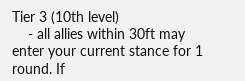Tier 3 (10th level)
    - all allies within 30ft may enter your current stance for 1 round. If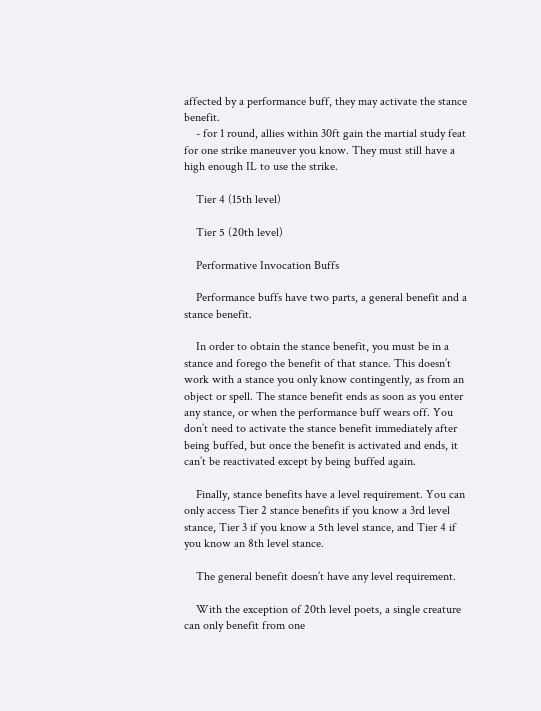affected by a performance buff, they may activate the stance benefit.
    - for 1 round, allies within 30ft gain the martial study feat for one strike maneuver you know. They must still have a high enough IL to use the strike.

    Tier 4 (15th level)

    Tier 5 (20th level)

    Performative Invocation Buffs

    Performance buffs have two parts, a general benefit and a stance benefit.

    In order to obtain the stance benefit, you must be in a stance and forego the benefit of that stance. This doesn’t work with a stance you only know contingently, as from an object or spell. The stance benefit ends as soon as you enter any stance, or when the performance buff wears off. You don’t need to activate the stance benefit immediately after being buffed, but once the benefit is activated and ends, it can’t be reactivated except by being buffed again.

    Finally, stance benefits have a level requirement. You can only access Tier 2 stance benefits if you know a 3rd level stance, Tier 3 if you know a 5th level stance, and Tier 4 if you know an 8th level stance.

    The general benefit doesn’t have any level requirement.

    With the exception of 20th level poets, a single creature can only benefit from one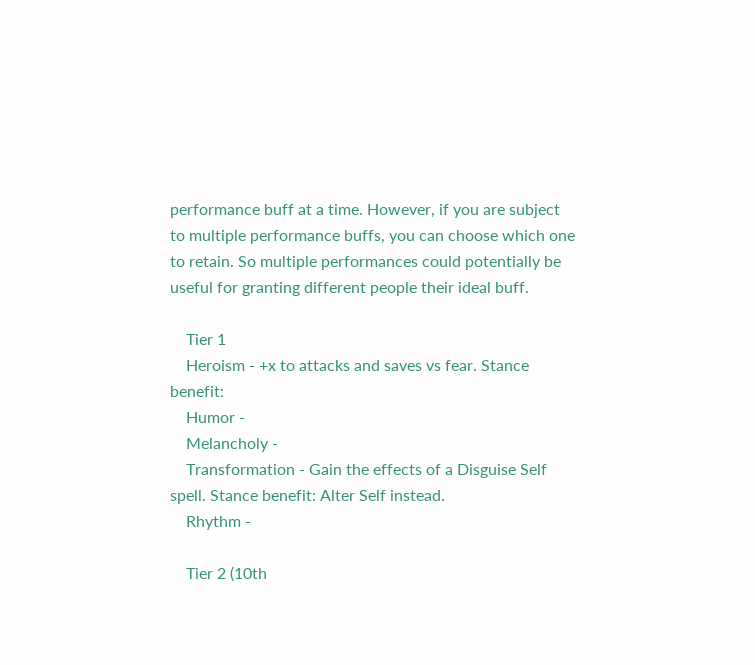performance buff at a time. However, if you are subject to multiple performance buffs, you can choose which one to retain. So multiple performances could potentially be useful for granting different people their ideal buff.

    Tier 1
    Heroism - +x to attacks and saves vs fear. Stance benefit:
    Humor -
    Melancholy -
    Transformation - Gain the effects of a Disguise Self spell. Stance benefit: Alter Self instead.
    Rhythm -

    Tier 2 (10th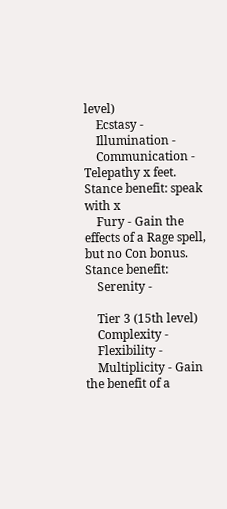level)
    Ecstasy -
    Illumination -
    Communication - Telepathy x feet. Stance benefit: speak with x
    Fury - Gain the effects of a Rage spell, but no Con bonus. Stance benefit:
    Serenity -

    Tier 3 (15th level)
    Complexity -
    Flexibility -
    Multiplicity - Gain the benefit of a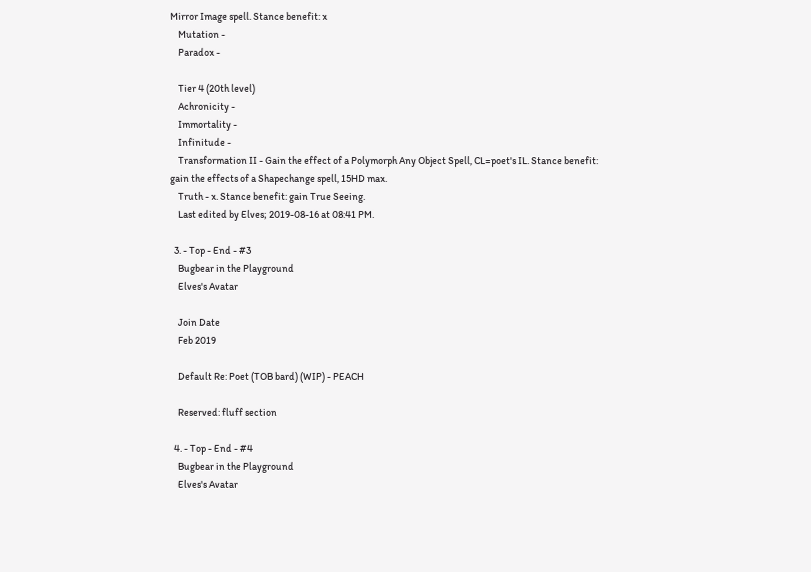Mirror Image spell. Stance benefit: x
    Mutation -
    Paradox -

    Tier 4 (20th level)
    Achronicity -
    Immortality -
    Infinitude -
    Transformation II - Gain the effect of a Polymorph Any Object Spell, CL=poet's IL. Stance benefit: gain the effects of a Shapechange spell, 15HD max.
    Truth - x. Stance benefit: gain True Seeing.
    Last edited by Elves; 2019-08-16 at 08:41 PM.

  3. - Top - End - #3
    Bugbear in the Playground
    Elves's Avatar

    Join Date
    Feb 2019

    Default Re: Poet (TOB bard) (WIP) - PEACH

    Reserved: fluff section

  4. - Top - End - #4
    Bugbear in the Playground
    Elves's Avatar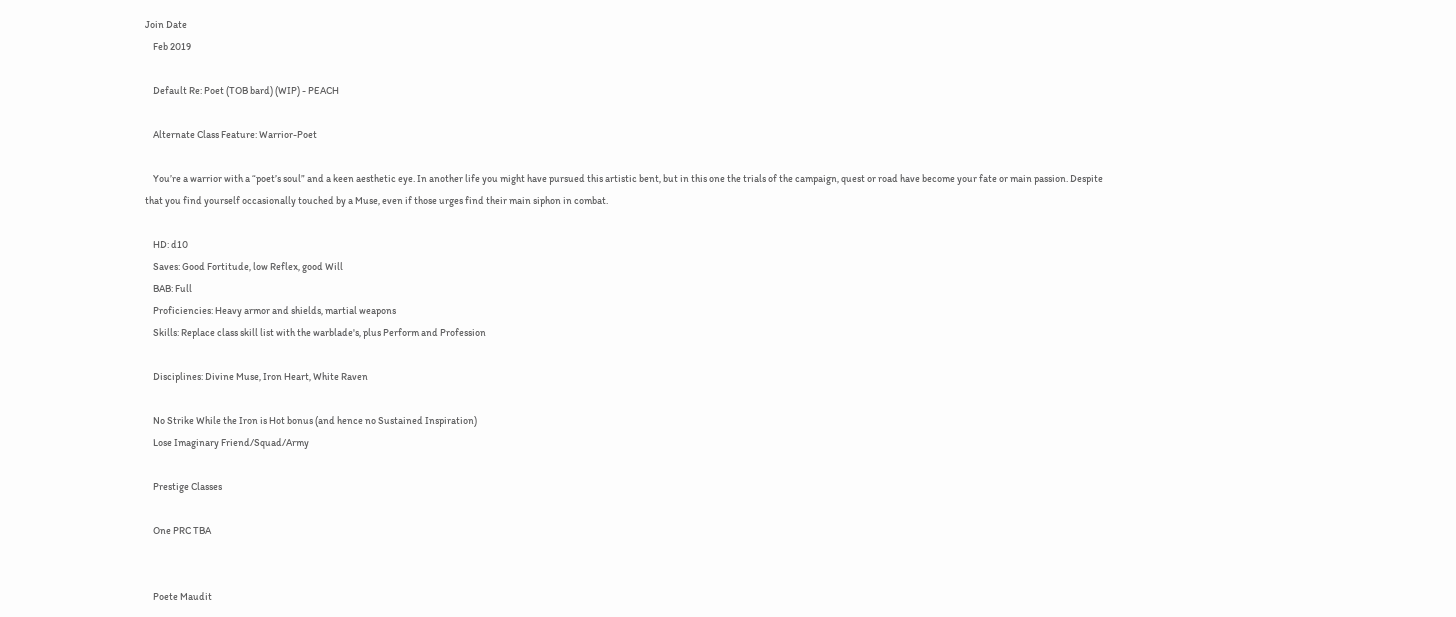Join Date
    Feb 2019

    Default Re: Poet (TOB bard) (WIP) - PEACH

    Alternate Class Feature: Warrior-Poet

    You’re a warrior with a “poet’s soul” and a keen aesthetic eye. In another life you might have pursued this artistic bent, but in this one the trials of the campaign, quest or road have become your fate or main passion. Despite that you find yourself occasionally touched by a Muse, even if those urges find their main siphon in combat.

    HD: d10
    Saves: Good Fortitude, low Reflex, good Will
    BAB: Full
    Proficiencies: Heavy armor and shields, martial weapons
    Skills: Replace class skill list with the warblade's, plus Perform and Profession

    Disciplines: Divine Muse, Iron Heart, White Raven

    No Strike While the Iron is Hot bonus (and hence no Sustained Inspiration)
    Lose Imaginary Friend/Squad/Army

    Prestige Classes

    One PRC TBA


    Poete Maudit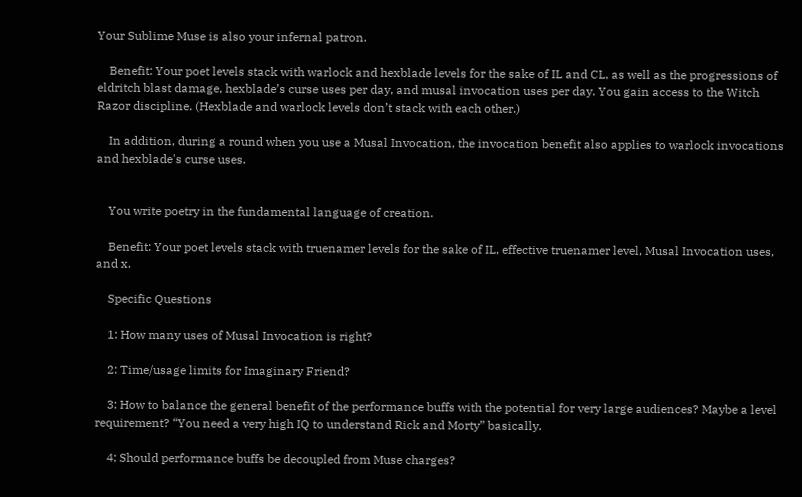Your Sublime Muse is also your infernal patron.

    Benefit: Your poet levels stack with warlock and hexblade levels for the sake of IL and CL, as well as the progressions of eldritch blast damage, hexblade’s curse uses per day, and musal invocation uses per day. You gain access to the Witch Razor discipline. (Hexblade and warlock levels don’t stack with each other.)

    In addition, during a round when you use a Musal Invocation, the invocation benefit also applies to warlock invocations and hexblade's curse uses.


    You write poetry in the fundamental language of creation.

    Benefit: Your poet levels stack with truenamer levels for the sake of IL, effective truenamer level, Musal Invocation uses, and x.

    Specific Questions

    1: How many uses of Musal Invocation is right?

    2: Time/usage limits for Imaginary Friend?

    3: How to balance the general benefit of the performance buffs with the potential for very large audiences? Maybe a level requirement? “You need a very high IQ to understand Rick and Morty” basically.

    4: Should performance buffs be decoupled from Muse charges?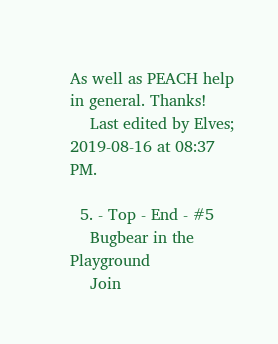As well as PEACH help in general. Thanks!
    Last edited by Elves; 2019-08-16 at 08:37 PM.

  5. - Top - End - #5
    Bugbear in the Playground
    Join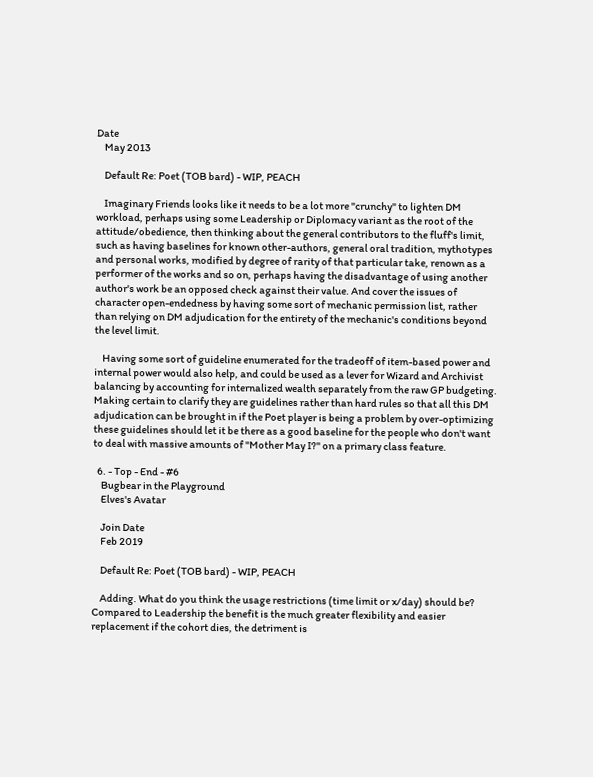Date
    May 2013

    Default Re: Poet (TOB bard) - WIP, PEACH

    Imaginary Friends looks like it needs to be a lot more "crunchy" to lighten DM workload, perhaps using some Leadership or Diplomacy variant as the root of the attitude/obedience, then thinking about the general contributors to the fluff's limit, such as having baselines for known other-authors, general oral tradition, mythotypes and personal works, modified by degree of rarity of that particular take, renown as a performer of the works and so on, perhaps having the disadvantage of using another author's work be an opposed check against their value. And cover the issues of character open-endedness by having some sort of mechanic permission list, rather than relying on DM adjudication for the entirety of the mechanic's conditions beyond the level limit.

    Having some sort of guideline enumerated for the tradeoff of item-based power and internal power would also help, and could be used as a lever for Wizard and Archivist balancing by accounting for internalized wealth separately from the raw GP budgeting. Making certain to clarify they are guidelines rather than hard rules so that all this DM adjudication can be brought in if the Poet player is being a problem by over-optimizing these guidelines should let it be there as a good baseline for the people who don't want to deal with massive amounts of "Mother May I?" on a primary class feature.

  6. - Top - End - #6
    Bugbear in the Playground
    Elves's Avatar

    Join Date
    Feb 2019

    Default Re: Poet (TOB bard) - WIP, PEACH

    Adding. What do you think the usage restrictions (time limit or x/day) should be? Compared to Leadership the benefit is the much greater flexibility and easier replacement if the cohort dies, the detriment is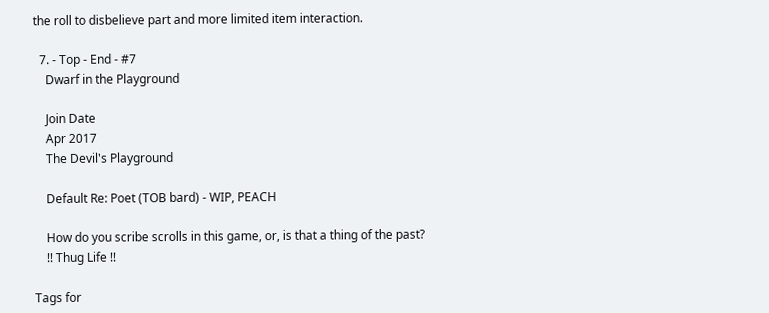the roll to disbelieve part and more limited item interaction.

  7. - Top - End - #7
    Dwarf in the Playground

    Join Date
    Apr 2017
    The Devil's Playground

    Default Re: Poet (TOB bard) - WIP, PEACH

    How do you scribe scrolls in this game, or, is that a thing of the past?
    !! Thug Life !!

Tags for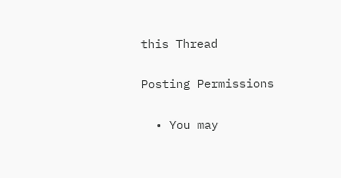this Thread

Posting Permissions

  • You may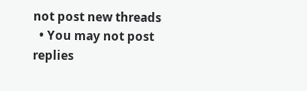not post new threads
  • You may not post replies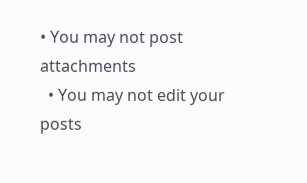• You may not post attachments
  • You may not edit your posts